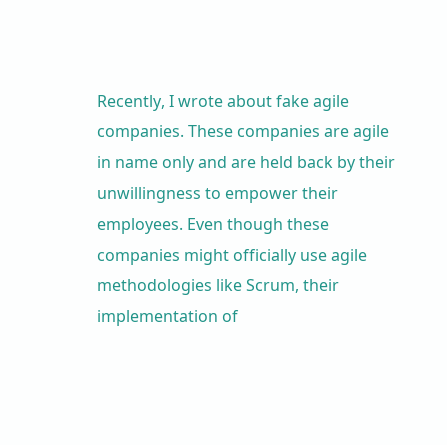Recently, I wrote about fake agile companies. These companies are agile in name only and are held back by their unwillingness to empower their employees. Even though these companies might officially use agile methodologies like Scrum, their implementation of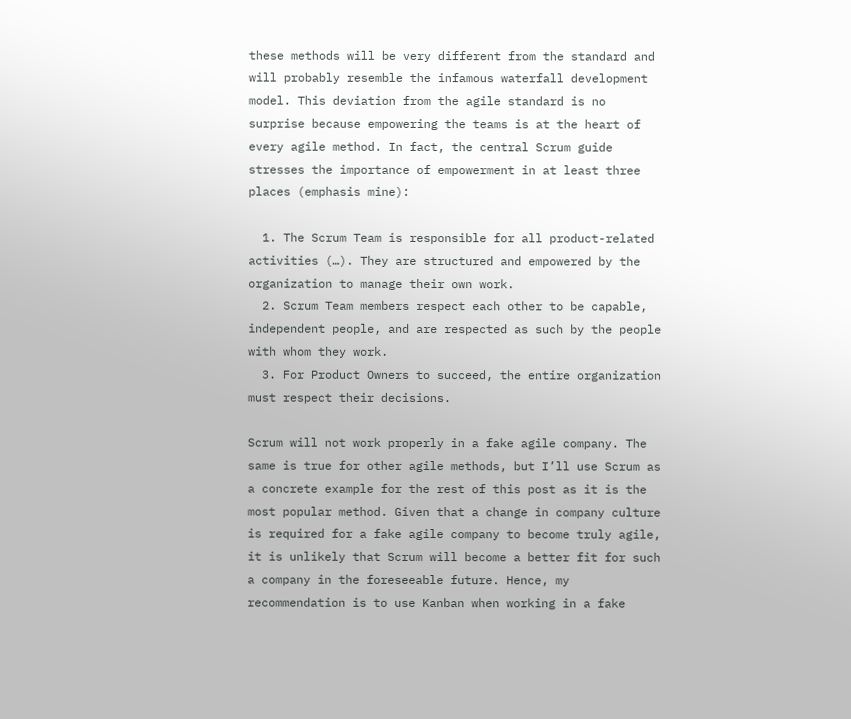these methods will be very different from the standard and will probably resemble the infamous waterfall development model. This deviation from the agile standard is no surprise because empowering the teams is at the heart of every agile method. In fact, the central Scrum guide stresses the importance of empowerment in at least three places (emphasis mine):

  1. The Scrum Team is responsible for all product-related activities (…). They are structured and empowered by the organization to manage their own work.
  2. Scrum Team members respect each other to be capable, independent people, and are respected as such by the people with whom they work.
  3. For Product Owners to succeed, the entire organization must respect their decisions.

Scrum will not work properly in a fake agile company. The same is true for other agile methods, but I’ll use Scrum as a concrete example for the rest of this post as it is the most popular method. Given that a change in company culture is required for a fake agile company to become truly agile, it is unlikely that Scrum will become a better fit for such a company in the foreseeable future. Hence, my recommendation is to use Kanban when working in a fake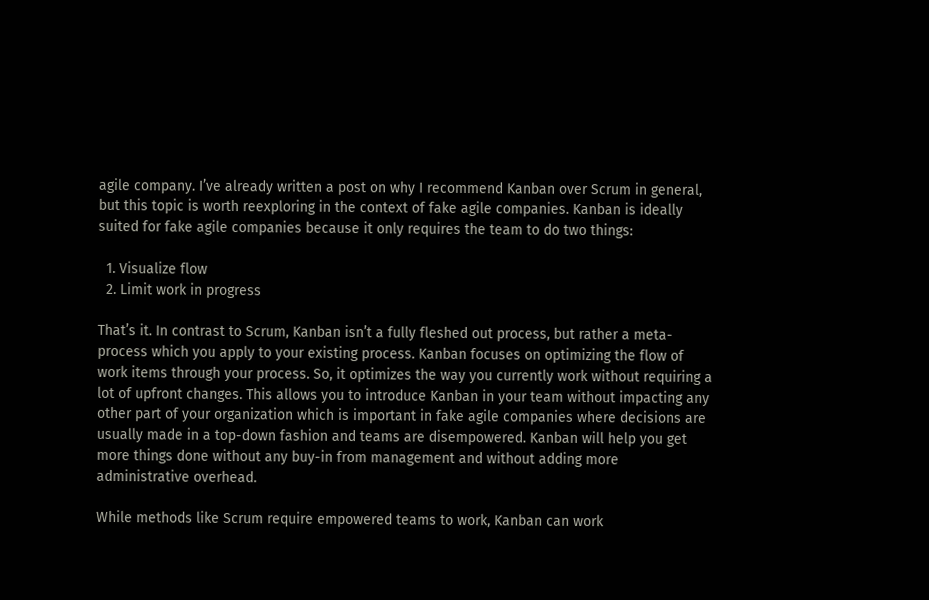agile company. I’ve already written a post on why I recommend Kanban over Scrum in general, but this topic is worth reexploring in the context of fake agile companies. Kanban is ideally suited for fake agile companies because it only requires the team to do two things:

  1. Visualize flow
  2. Limit work in progress

That’s it. In contrast to Scrum, Kanban isn’t a fully fleshed out process, but rather a meta-process which you apply to your existing process. Kanban focuses on optimizing the flow of work items through your process. So, it optimizes the way you currently work without requiring a lot of upfront changes. This allows you to introduce Kanban in your team without impacting any other part of your organization which is important in fake agile companies where decisions are usually made in a top-down fashion and teams are disempowered. Kanban will help you get more things done without any buy-in from management and without adding more administrative overhead.

While methods like Scrum require empowered teams to work, Kanban can work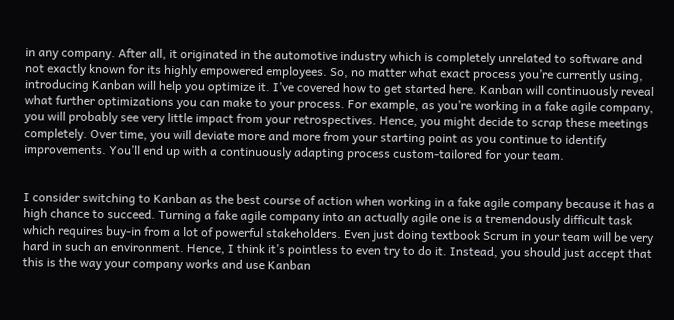in any company. After all, it originated in the automotive industry which is completely unrelated to software and not exactly known for its highly empowered employees. So, no matter what exact process you’re currently using, introducing Kanban will help you optimize it. I’ve covered how to get started here. Kanban will continuously reveal what further optimizations you can make to your process. For example, as you’re working in a fake agile company, you will probably see very little impact from your retrospectives. Hence, you might decide to scrap these meetings completely. Over time, you will deviate more and more from your starting point as you continue to identify improvements. You’ll end up with a continuously adapting process custom-tailored for your team.


I consider switching to Kanban as the best course of action when working in a fake agile company because it has a high chance to succeed. Turning a fake agile company into an actually agile one is a tremendously difficult task which requires buy-in from a lot of powerful stakeholders. Even just doing textbook Scrum in your team will be very hard in such an environment. Hence, I think it’s pointless to even try to do it. Instead, you should just accept that this is the way your company works and use Kanban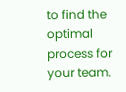to find the optimal process for your team.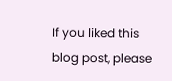If you liked this blog post, please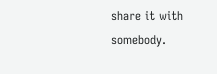share it with somebody.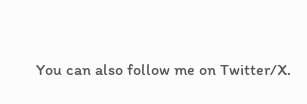You can also follow me on Twitter/X.